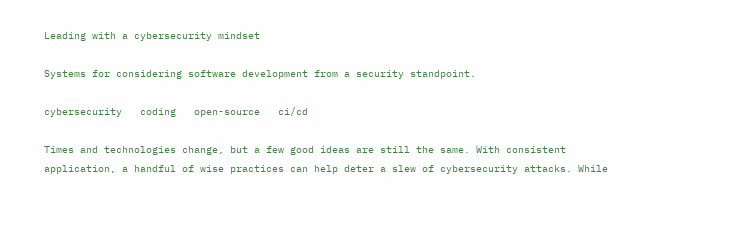Leading with a cybersecurity mindset

Systems for considering software development from a security standpoint.

cybersecurity   coding   open-source   ci/cd

Times and technologies change, but a few good ideas are still the same. With consistent application, a handful of wise practices can help deter a slew of cybersecurity attacks. While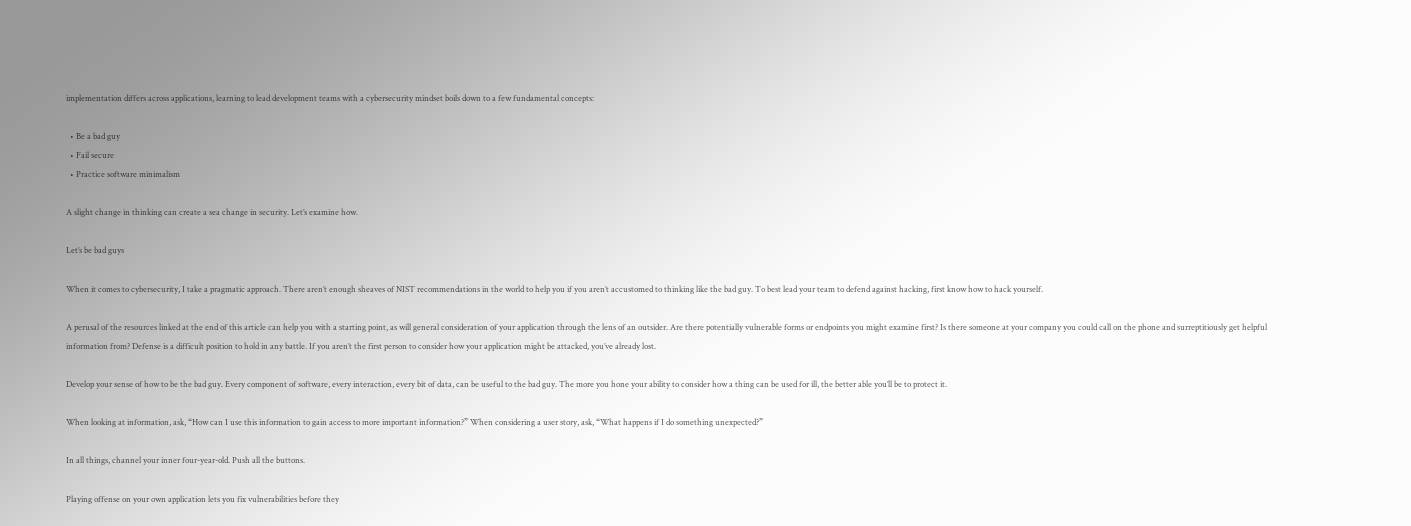implementation differs across applications, learning to lead development teams with a cybersecurity mindset boils down to a few fundamental concepts:

  • Be a bad guy
  • Fail secure
  • Practice software minimalism

A slight change in thinking can create a sea change in security. Let’s examine how.

Let’s be bad guys

When it comes to cybersecurity, I take a pragmatic approach. There aren’t enough sheaves of NIST recommendations in the world to help you if you aren’t accustomed to thinking like the bad guy. To best lead your team to defend against hacking, first know how to hack yourself.

A perusal of the resources linked at the end of this article can help you with a starting point, as will general consideration of your application through the lens of an outsider. Are there potentially vulnerable forms or endpoints you might examine first? Is there someone at your company you could call on the phone and surreptitiously get helpful information from? Defense is a difficult position to hold in any battle. If you aren’t the first person to consider how your application might be attacked, you’ve already lost.

Develop your sense of how to be the bad guy. Every component of software, every interaction, every bit of data, can be useful to the bad guy. The more you hone your ability to consider how a thing can be used for ill, the better able you’ll be to protect it.

When looking at information, ask, “How can I use this information to gain access to more important information?” When considering a user story, ask, “What happens if I do something unexpected?”

In all things, channel your inner four-year-old. Push all the buttons.

Playing offense on your own application lets you fix vulnerabilities before they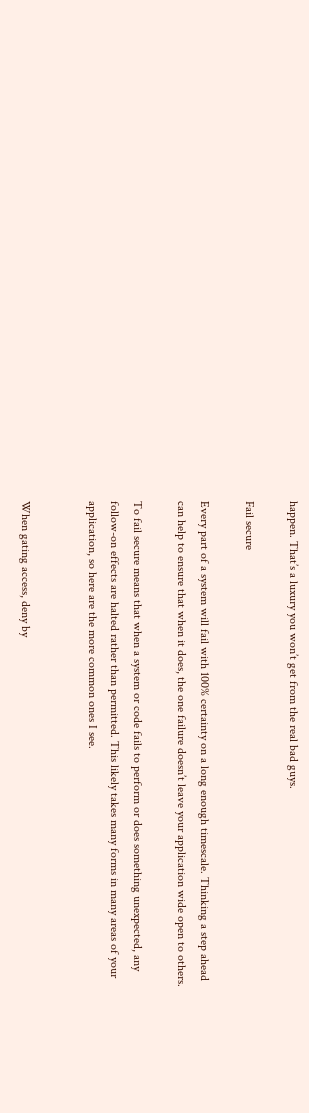happen. That’s a luxury you won’t get from the real bad guys.

Fail secure

Every part of a system will fail with 100% certainty on a long enough timescale. Thinking a step ahead can help to ensure that when it does, the one failure doesn’t leave your application wide open to others.

To fail secure means that when a system or code fails to perform or does something unexpected, any follow-on effects are halted rather than permitted. This likely takes many forms in many areas of your application, so here are the more common ones I see.


When gating access, deny by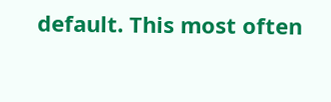default. This most often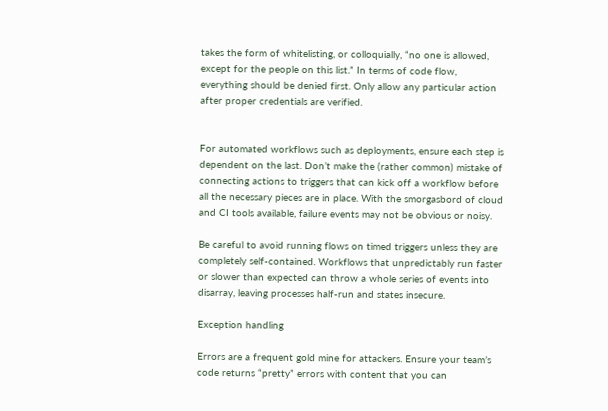takes the form of whitelisting, or colloquially, “no one is allowed, except for the people on this list.” In terms of code flow, everything should be denied first. Only allow any particular action after proper credentials are verified.


For automated workflows such as deployments, ensure each step is dependent on the last. Don’t make the (rather common) mistake of connecting actions to triggers that can kick off a workflow before all the necessary pieces are in place. With the smorgasbord of cloud and CI tools available, failure events may not be obvious or noisy.

Be careful to avoid running flows on timed triggers unless they are completely self-contained. Workflows that unpredictably run faster or slower than expected can throw a whole series of events into disarray, leaving processes half-run and states insecure.

Exception handling

Errors are a frequent gold mine for attackers. Ensure your team’s code returns “pretty” errors with content that you can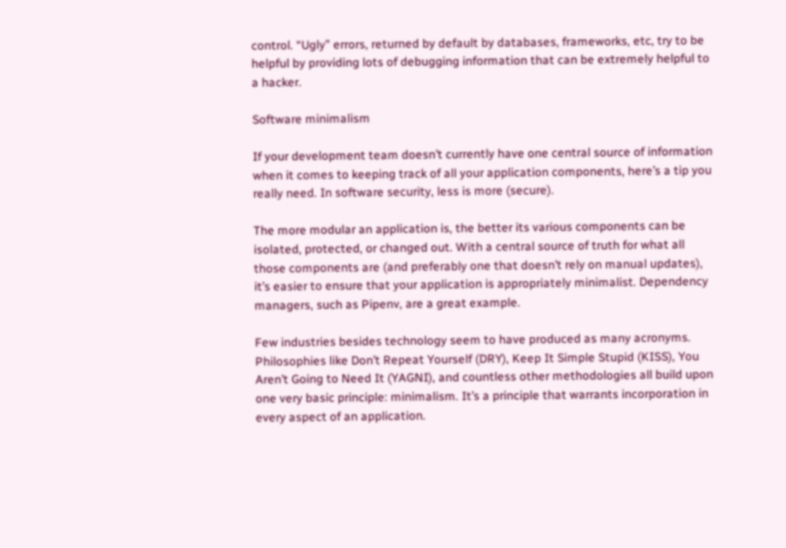control. “Ugly” errors, returned by default by databases, frameworks, etc, try to be helpful by providing lots of debugging information that can be extremely helpful to a hacker.

Software minimalism

If your development team doesn’t currently have one central source of information when it comes to keeping track of all your application components, here’s a tip you really need. In software security, less is more (secure).

The more modular an application is, the better its various components can be isolated, protected, or changed out. With a central source of truth for what all those components are (and preferably one that doesn’t rely on manual updates), it’s easier to ensure that your application is appropriately minimalist. Dependency managers, such as Pipenv, are a great example.

Few industries besides technology seem to have produced as many acronyms. Philosophies like Don’t Repeat Yourself (DRY), Keep It Simple Stupid (KISS), You Aren’t Going to Need It (YAGNI), and countless other methodologies all build upon one very basic principle: minimalism. It’s a principle that warrants incorporation in every aspect of an application.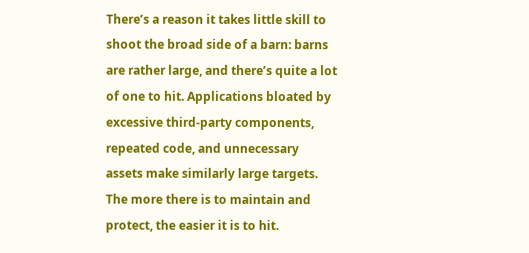There’s a reason it takes little skill to shoot the broad side of a barn: barns are rather large, and there’s quite a lot of one to hit. Applications bloated by excessive third-party components, repeated code, and unnecessary assets make similarly large targets. The more there is to maintain and protect, the easier it is to hit.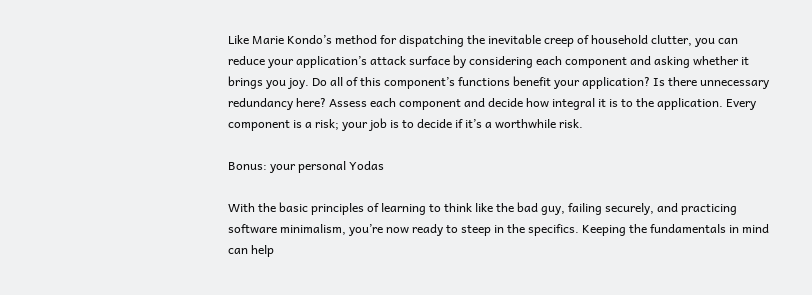Like Marie Kondo’s method for dispatching the inevitable creep of household clutter, you can reduce your application’s attack surface by considering each component and asking whether it brings you joy. Do all of this component’s functions benefit your application? Is there unnecessary redundancy here? Assess each component and decide how integral it is to the application. Every component is a risk; your job is to decide if it’s a worthwhile risk.

Bonus: your personal Yodas

With the basic principles of learning to think like the bad guy, failing securely, and practicing software minimalism, you’re now ready to steep in the specifics. Keeping the fundamentals in mind can help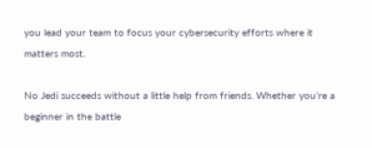you lead your team to focus your cybersecurity efforts where it matters most.

No Jedi succeeds without a little help from friends. Whether you’re a beginner in the battle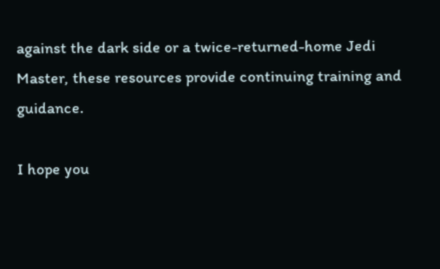against the dark side or a twice-returned-home Jedi Master, these resources provide continuing training and guidance.

I hope you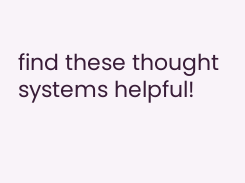find these thought systems helpful!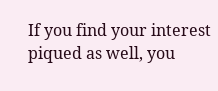If you find your interest piqued as well, you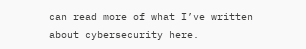can read more of what I’ve written about cybersecurity here.